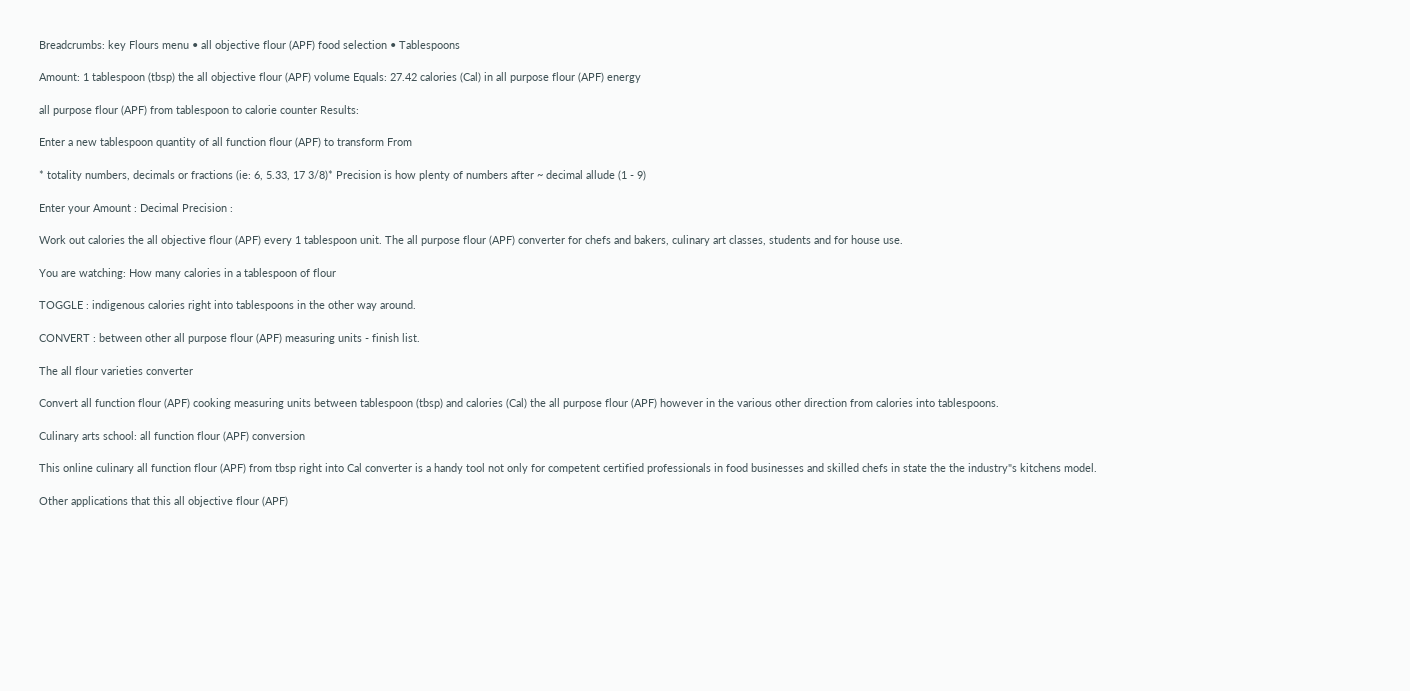Breadcrumbs: key Flours menu • all objective flour (APF) food selection • Tablespoons

Amount: 1 tablespoon (tbsp) the all objective flour (APF) volume Equals: 27.42 calories (Cal) in all purpose flour (APF) energy

all purpose flour (APF) from tablespoon to calorie counter Results:

Enter a new tablespoon quantity of all function flour (APF) to transform From

* totality numbers, decimals or fractions (ie: 6, 5.33, 17 3/8)* Precision is how plenty of numbers after ~ decimal allude (1 - 9)

Enter your Amount : Decimal Precision :

Work out calories the all objective flour (APF) every 1 tablespoon unit. The all purpose flour (APF) converter for chefs and bakers, culinary art classes, students and for house use.

You are watching: How many calories in a tablespoon of flour

TOGGLE : indigenous calories right into tablespoons in the other way around.

CONVERT : between other all purpose flour (APF) measuring units - finish list.

The all flour varieties converter

Convert all function flour (APF) cooking measuring units between tablespoon (tbsp) and calories (Cal) the all purpose flour (APF) however in the various other direction from calories into tablespoons.

Culinary arts school: all function flour (APF) conversion

This online culinary all function flour (APF) from tbsp right into Cal converter is a handy tool not only for competent certified professionals in food businesses and skilled chefs in state the the industry"s kitchens model.

Other applications that this all objective flour (APF)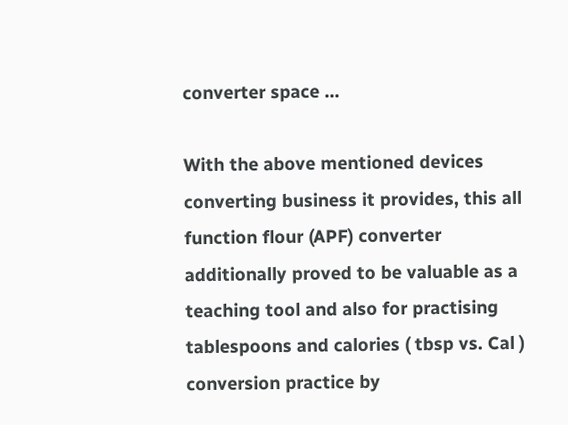converter space ...

With the above mentioned devices converting business it provides, this all function flour (APF) converter additionally proved to be valuable as a teaching tool and also for practising tablespoons and calories ( tbsp vs. Cal ) conversion practice by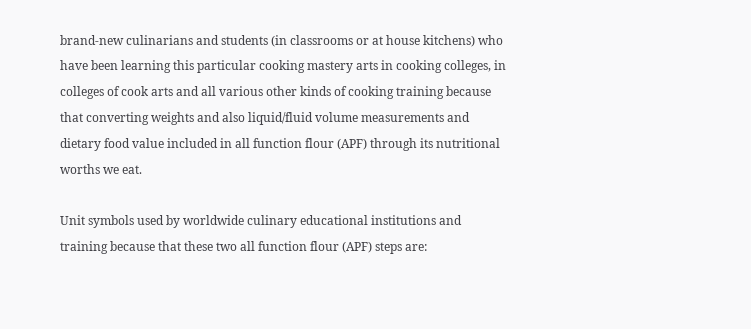brand-new culinarians and students (in classrooms or at house kitchens) who have been learning this particular cooking mastery arts in cooking colleges, in colleges of cook arts and all various other kinds of cooking training because that converting weights and also liquid/fluid volume measurements and dietary food value included in all function flour (APF) through its nutritional worths we eat.

Unit symbols used by worldwide culinary educational institutions and training because that these two all function flour (APF) steps are: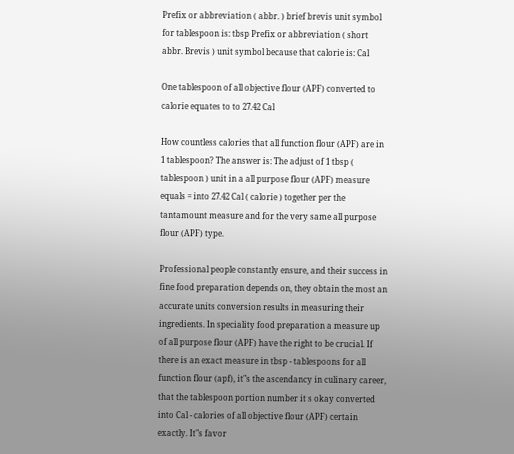Prefix or abbreviation ( abbr. ) brief brevis unit symbol for tablespoon is: tbsp Prefix or abbreviation ( short abbr. Brevis ) unit symbol because that calorie is: Cal

One tablespoon of all objective flour (APF) converted to calorie equates to to 27.42 Cal

How countless calories that all function flour (APF) are in 1 tablespoon? The answer is: The adjust of 1 tbsp ( tablespoon ) unit in a all purpose flour (APF) measure equals = into 27.42 Cal ( calorie ) together per the tantamount measure and for the very same all purpose flour (APF) type.

Professional people constantly ensure, and their success in fine food preparation depends on, they obtain the most an accurate units conversion results in measuring their ingredients. In speciality food preparation a measure up of all purpose flour (APF) have the right to be crucial. If there is an exact measure in tbsp - tablespoons for all function flour (apf), it"s the ascendancy in culinary career, that the tablespoon portion number it s okay converted into Cal - calories of all objective flour (APF) certain exactly. It"s favor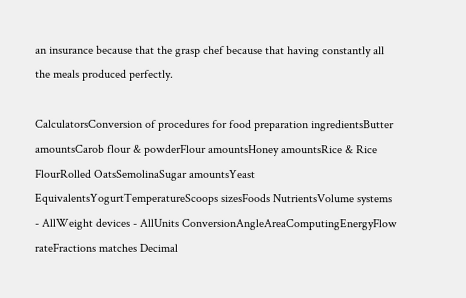an insurance because that the grasp chef because that having constantly all the meals produced perfectly.

CalculatorsConversion of procedures for food preparation ingredientsButter amountsCarob flour & powderFlour amountsHoney amountsRice & Rice FlourRolled OatsSemolinaSugar amountsYeast EquivalentsYogurtTemperatureScoops sizesFoods NutrientsVolume systems - AllWeight devices - AllUnits ConversionAngleAreaComputingEnergyFlow rateFractions matches Decimal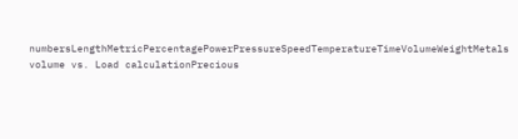numbersLengthMetricPercentagePowerPressureSpeedTemperatureTimeVolumeWeightMetals volume vs. Load calculationPrecious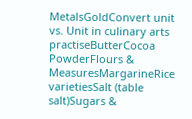MetalsGoldConvert unit vs. Unit in culinary arts practiseButterCocoa PowderFlours & MeasuresMargarineRice varietiesSalt (table salt)Sugars &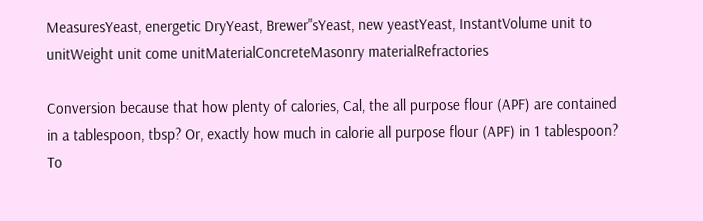MeasuresYeast, energetic DryYeast, Brewer"sYeast, new yeastYeast, InstantVolume unit to unitWeight unit come unitMaterialConcreteMasonry materialRefractories

Conversion because that how plenty of calories, Cal, the all purpose flour (APF) are contained in a tablespoon, tbsp? Or, exactly how much in calorie all purpose flour (APF) in 1 tablespoon? To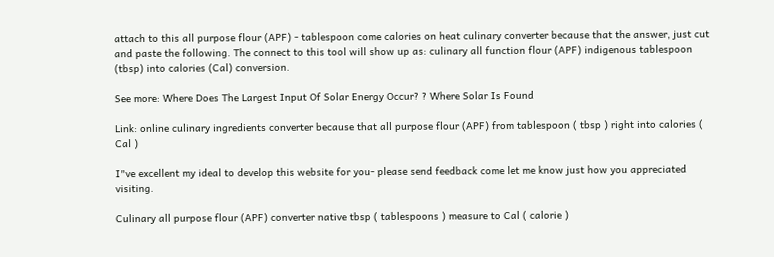attach to this all purpose flour (APF) - tablespoon come calories on heat culinary converter because that the answer, just cut and paste the following. The connect to this tool will show up as: culinary all function flour (APF) indigenous tablespoon (tbsp) into calories (Cal) conversion.

See more: Where Does The Largest Input Of Solar Energy Occur? ? Where Solar Is Found

Link: online culinary ingredients converter because that all purpose flour (APF) from tablespoon ( tbsp ) right into calories ( Cal )

I"ve excellent my ideal to develop this website for you- please send feedback come let me know just how you appreciated visiting.

Culinary all purpose flour (APF) converter native tbsp ( tablespoons ) measure to Cal ( calorie )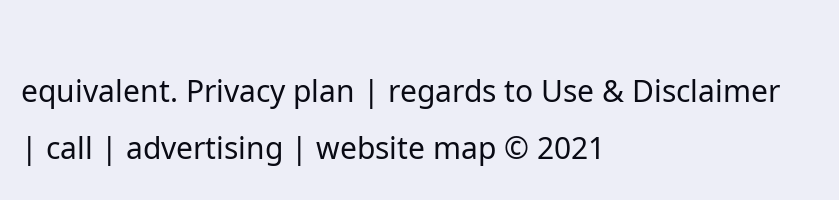equivalent. Privacy plan | regards to Use & Disclaimer | call | advertising | website map © 2021